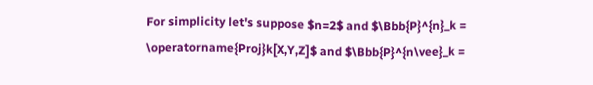For simplicity let's suppose $n=2$ and $\Bbb{P}^{n}_k = \operatorname{Proj}k[X,Y,Z]$ and $\Bbb{P}^{n\vee}_k =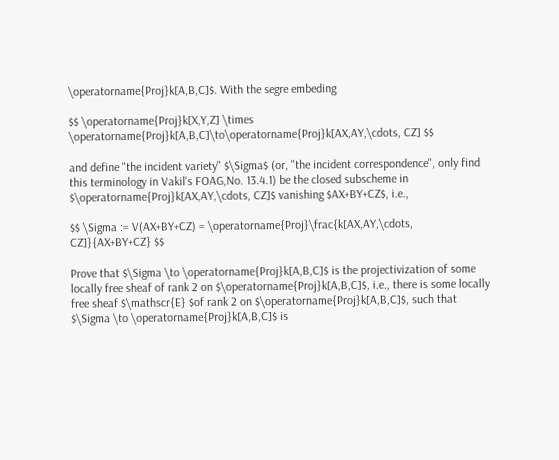\operatorname{Proj}k[A,B,C]$. With the segre embeding

$$ \operatorname{Proj}k[X,Y,Z] \times \operatorname{Proj}k[A,B,C]\to\operatorname{Proj}k[AX,AY,\cdots, CZ] $$

and define "the incident variety" $\Sigma$ (or, "the incident correspondence", only find this terminology in Vakil's FOAG,No. 13.4.1) be the closed subscheme in $\operatorname{Proj}k[AX,AY,\cdots, CZ]$ vanishing $AX+BY+CZ$, i.e.,

$$ \Sigma := V(AX+BY+CZ) = \operatorname{Proj}\frac{k[AX,AY,\cdots, CZ]}{AX+BY+CZ} $$

Prove that $\Sigma \to \operatorname{Proj}k[A,B,C]$ is the projectivization of some locally free sheaf of rank 2 on $\operatorname{Proj}k[A,B,C]$, i.e., there is some locally free sheaf $\mathscr{E} $of rank 2 on $\operatorname{Proj}k[A,B,C]$, such that $\Sigma \to \operatorname{Proj}k[A,B,C]$ is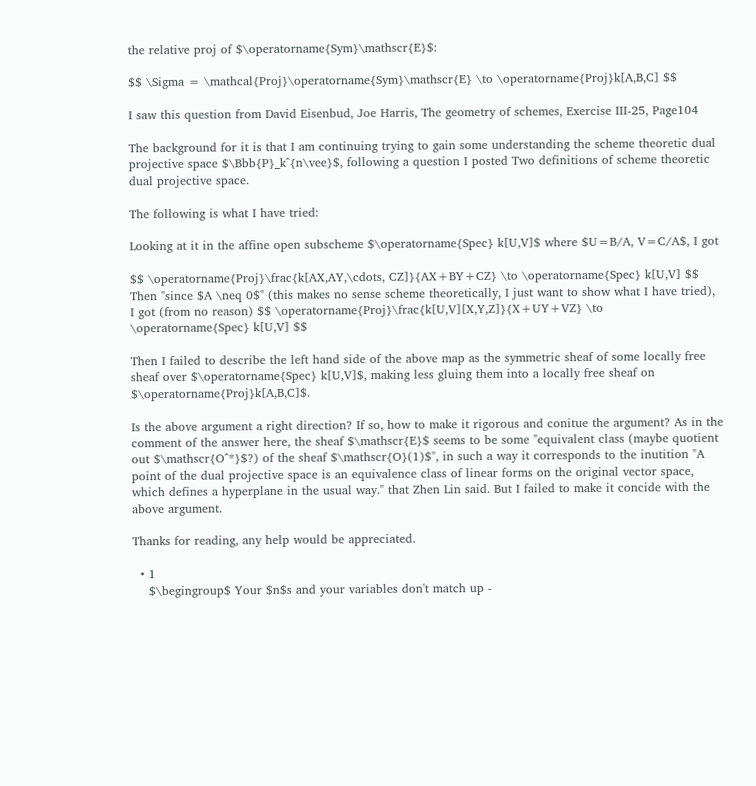the relative proj of $\operatorname{Sym}\mathscr{E}$:

$$ \Sigma = \mathcal{Proj}\operatorname{Sym}\mathscr{E} \to \operatorname{Proj}k[A,B,C] $$

I saw this question from David Eisenbud, Joe Harris, The geometry of schemes, Exercise III-25, Page104

The background for it is that I am continuing trying to gain some understanding the scheme theoretic dual projective space $\Bbb{P}_k^{n\vee}$, following a question I posted Two definitions of scheme theoretic dual projective space.

The following is what I have tried:

Looking at it in the affine open subscheme $\operatorname{Spec} k[U,V]$ where $U=B/A, V=C/A$, I got

$$ \operatorname{Proj}\frac{k[AX,AY,\cdots, CZ]}{AX+BY+CZ} \to \operatorname{Spec} k[U,V] $$ Then "since $A \neq 0$" (this makes no sense scheme theoretically, I just want to show what I have tried), I got (from no reason) $$ \operatorname{Proj}\frac{k[U,V][X,Y,Z]}{X+UY+VZ} \to \operatorname{Spec} k[U,V] $$

Then I failed to describe the left hand side of the above map as the symmetric sheaf of some locally free sheaf over $\operatorname{Spec} k[U,V]$, making less gluing them into a locally free sheaf on $\operatorname{Proj}k[A,B,C]$.

Is the above argument a right direction? If so, how to make it rigorous and conitue the argument? As in the comment of the answer here, the sheaf $\mathscr{E}$ seems to be some "equivalent class (maybe quotient out $\mathscr{O^*}$?) of the sheaf $\mathscr{O}(1)$", in such a way it corresponds to the inutition "A point of the dual projective space is an equivalence class of linear forms on the original vector space, which defines a hyperplane in the usual way." that Zhen Lin said. But I failed to make it concide with the above argument.

Thanks for reading, any help would be appreciated.

  • 1
    $\begingroup$ Your $n$s and your variables don't match up -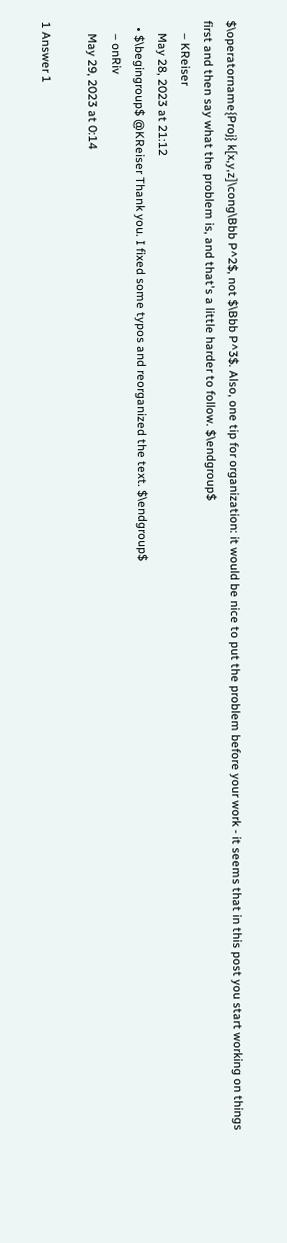$\operatorname{Proj} k[x,y,z]\cong\Bbb P^2$, not $\Bbb P^3$. Also, one tip for organization: it would be nice to put the problem before your work - it seems that in this post you start working on things first and then say what the problem is, and that's a little harder to follow. $\endgroup$
    – KReiser
    May 28, 2023 at 21:12
  • $\begingroup$ @KReiser Thank you. I fixed some typos and reorganized the text. $\endgroup$
    – onRiv
    May 29, 2023 at 0:14

1 Answer 1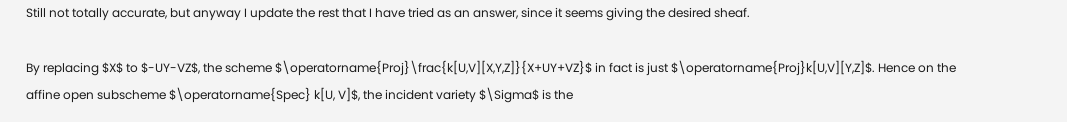Still not totally accurate, but anyway I update the rest that I have tried as an answer, since it seems giving the desired sheaf.

By replacing $X$ to $-UY-VZ$, the scheme $\operatorname{Proj}\frac{k[U,V][X,Y,Z]}{X+UY+VZ}$ in fact is just $\operatorname{Proj}k[U,V][Y,Z]$. Hence on the affine open subscheme $\operatorname{Spec} k[U, V]$, the incident variety $\Sigma$ is the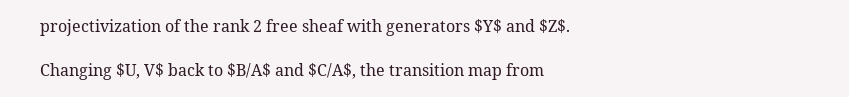projectivization of the rank 2 free sheaf with generators $Y$ and $Z$.

Changing $U, V$ back to $B/A$ and $C/A$, the transition map from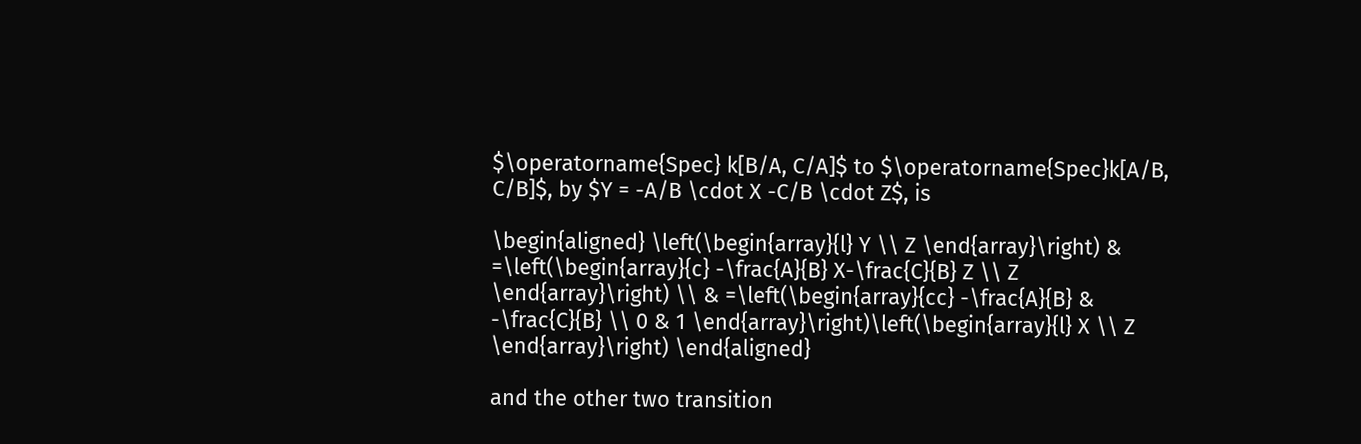$\operatorname{Spec} k[B/A, C/A]$ to $\operatorname{Spec}k[A/B, C/B]$, by $Y = -A/B \cdot X -C/B \cdot Z$, is

\begin{aligned} \left(\begin{array}{l} Y \\ Z \end{array}\right) & =\left(\begin{array}{c} -\frac{A}{B} X-\frac{C}{B} Z \\ Z \end{array}\right) \\ & =\left(\begin{array}{cc} -\frac{A}{B} & -\frac{C}{B} \\ 0 & 1 \end{array}\right)\left(\begin{array}{l} X \\ Z \end{array}\right) \end{aligned}

and the other two transition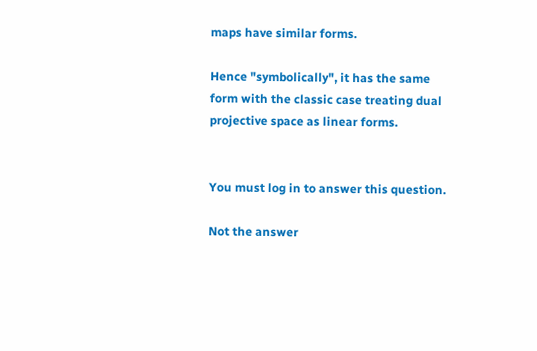maps have similar forms.

Hence "symbolically", it has the same form with the classic case treating dual projective space as linear forms.


You must log in to answer this question.

Not the answer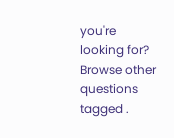you're looking for? Browse other questions tagged .